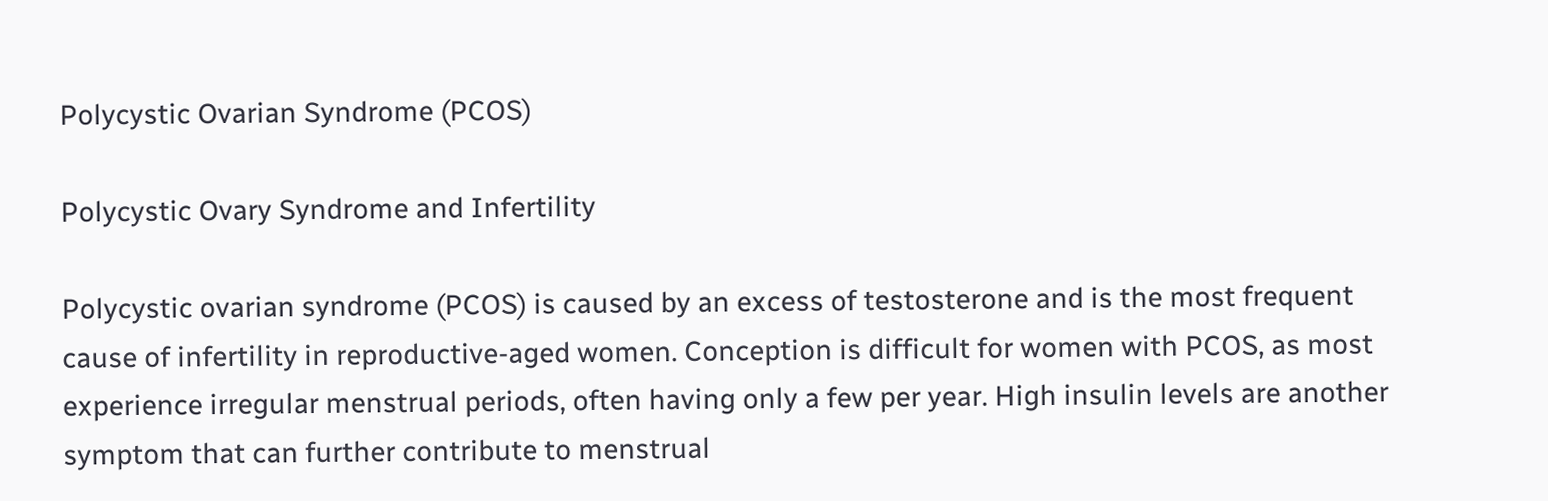Polycystic Ovarian Syndrome (PCOS)

Polycystic Ovary Syndrome and Infertility

Polycystic ovarian syndrome (PCOS) is caused by an excess of testosterone and is the most frequent cause of infertility in reproductive-aged women. Conception is difficult for women with PCOS, as most experience irregular menstrual periods, often having only a few per year. High insulin levels are another symptom that can further contribute to menstrual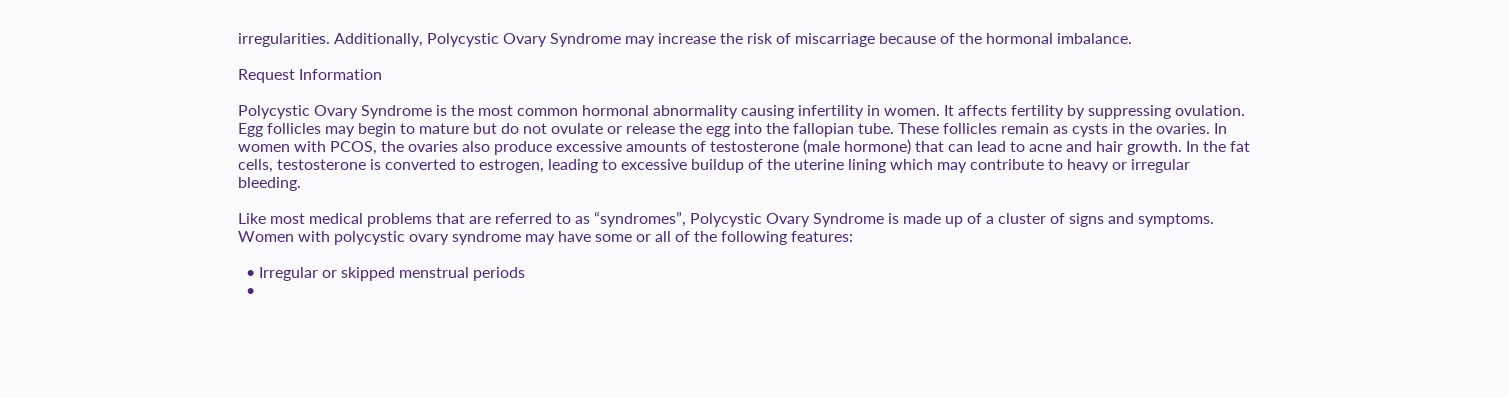irregularities. Additionally, Polycystic Ovary Syndrome may increase the risk of miscarriage because of the hormonal imbalance.

Request Information

Polycystic Ovary Syndrome is the most common hormonal abnormality causing infertility in women. It affects fertility by suppressing ovulation. Egg follicles may begin to mature but do not ovulate or release the egg into the fallopian tube. These follicles remain as cysts in the ovaries. In women with PCOS, the ovaries also produce excessive amounts of testosterone (male hormone) that can lead to acne and hair growth. In the fat cells, testosterone is converted to estrogen, leading to excessive buildup of the uterine lining which may contribute to heavy or irregular bleeding.

Like most medical problems that are referred to as “syndromes”, Polycystic Ovary Syndrome is made up of a cluster of signs and symptoms. Women with polycystic ovary syndrome may have some or all of the following features:

  • Irregular or skipped menstrual periods
  •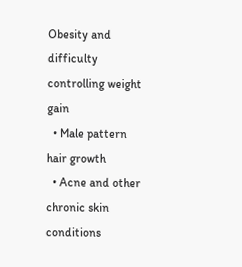Obesity and difficulty controlling weight gain
  • Male pattern hair growth
  • Acne and other chronic skin conditions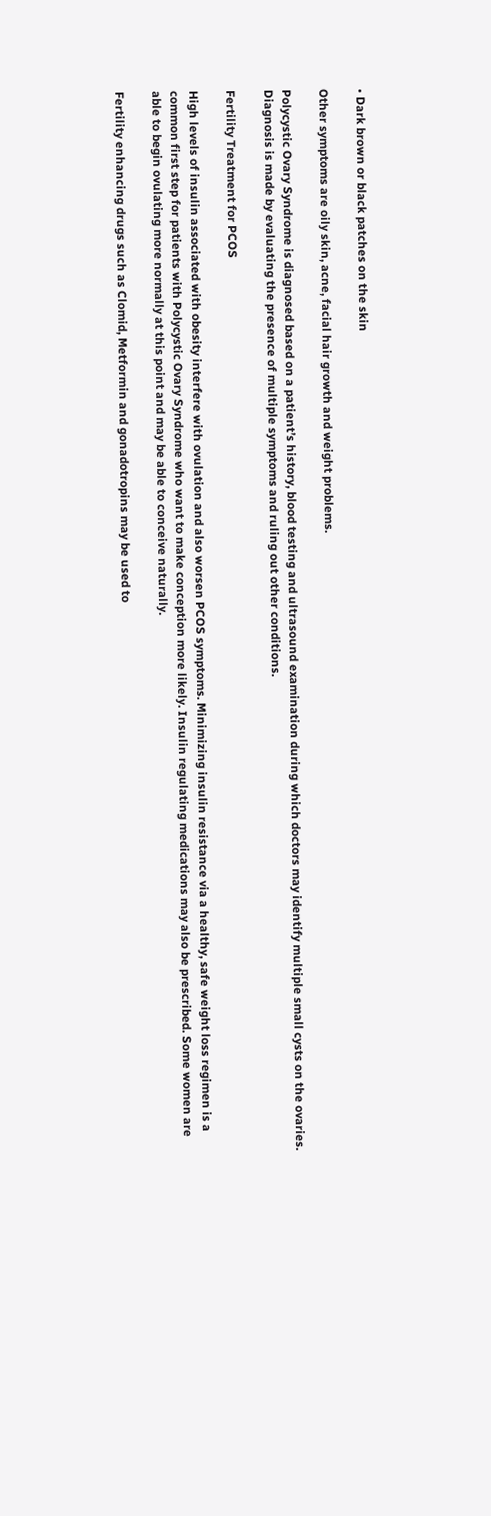• Dark brown or black patches on the skin

Other symptoms are oily skin, acne, facial hair growth and weight problems.

Polycystic Ovary Syndrome is diagnosed based on a patient’s history, blood testing and ultrasound examination during which doctors may identify multiple small cysts on the ovaries. Diagnosis is made by evaluating the presence of multiple symptoms and ruling out other conditions.

Fertility Treatment for PCOS

High levels of insulin associated with obesity interfere with ovulation and also worsen PCOS symptoms. Minimizing insulin resistance via a healthy, safe weight loss regimen is a common first step for patients with Polycystic Ovary Syndrome who want to make conception more likely. Insulin regulating medications may also be prescribed. Some women are able to begin ovulating more normally at this point and may be able to conceive naturally.

Fertility enhancing drugs such as Clomid, Metformin and gonadotropins may be used to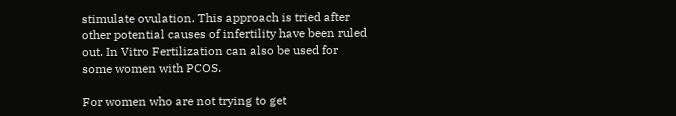stimulate ovulation. This approach is tried after other potential causes of infertility have been ruled out. In Vitro Fertilization can also be used for some women with PCOS.

For women who are not trying to get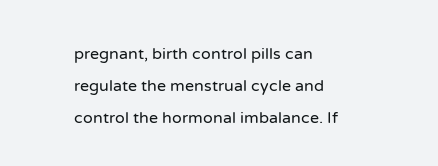pregnant, birth control pills can regulate the menstrual cycle and control the hormonal imbalance. If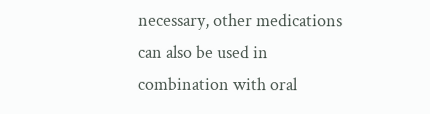necessary, other medications can also be used in combination with oral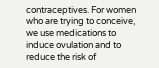contraceptives. For women who are trying to conceive, we use medications to induce ovulation and to reduce the risk of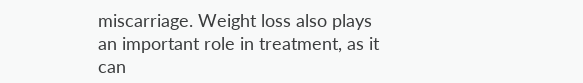miscarriage. Weight loss also plays an important role in treatment, as it can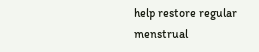help restore regular menstrual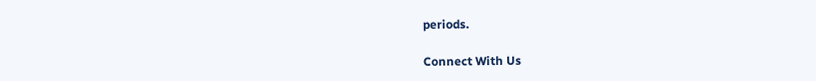periods.

Connect With Us